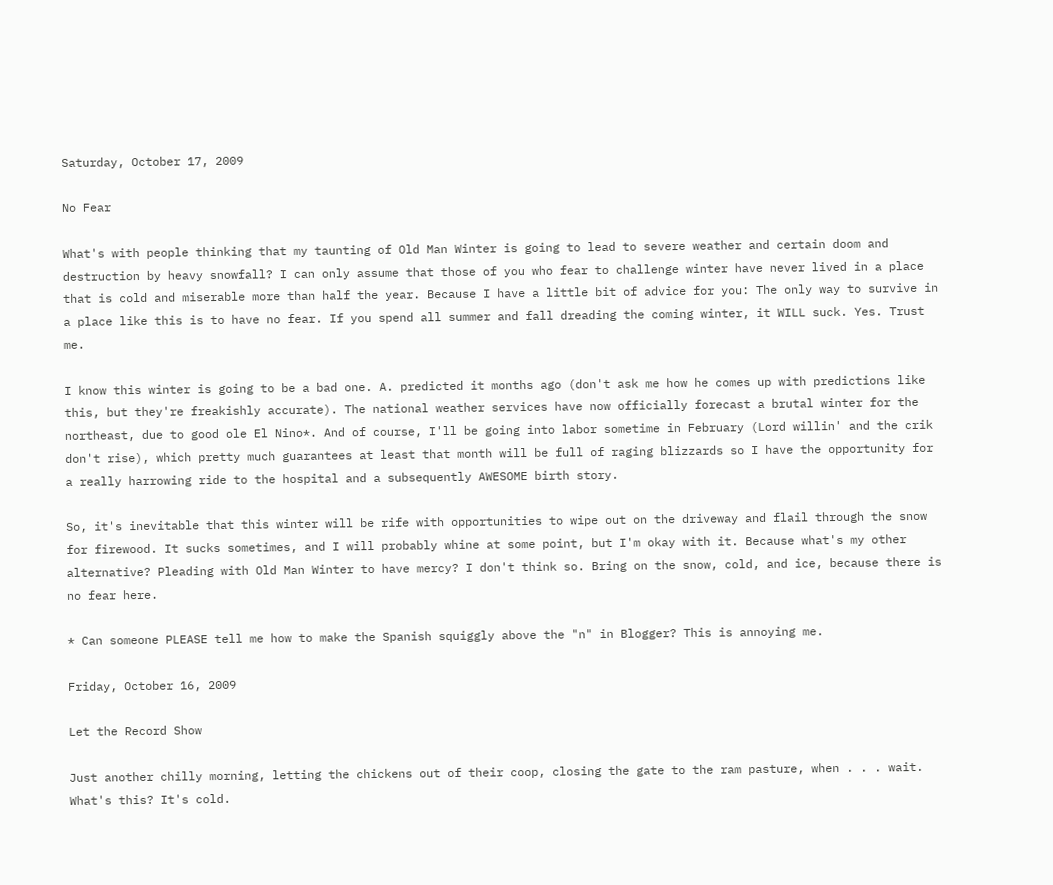Saturday, October 17, 2009

No Fear

What's with people thinking that my taunting of Old Man Winter is going to lead to severe weather and certain doom and destruction by heavy snowfall? I can only assume that those of you who fear to challenge winter have never lived in a place that is cold and miserable more than half the year. Because I have a little bit of advice for you: The only way to survive in a place like this is to have no fear. If you spend all summer and fall dreading the coming winter, it WILL suck. Yes. Trust me.

I know this winter is going to be a bad one. A. predicted it months ago (don't ask me how he comes up with predictions like this, but they're freakishly accurate). The national weather services have now officially forecast a brutal winter for the northeast, due to good ole El Nino*. And of course, I'll be going into labor sometime in February (Lord willin' and the crik don't rise), which pretty much guarantees at least that month will be full of raging blizzards so I have the opportunity for a really harrowing ride to the hospital and a subsequently AWESOME birth story.

So, it's inevitable that this winter will be rife with opportunities to wipe out on the driveway and flail through the snow for firewood. It sucks sometimes, and I will probably whine at some point, but I'm okay with it. Because what's my other alternative? Pleading with Old Man Winter to have mercy? I don't think so. Bring on the snow, cold, and ice, because there is no fear here.

* Can someone PLEASE tell me how to make the Spanish squiggly above the "n" in Blogger? This is annoying me.

Friday, October 16, 2009

Let the Record Show

Just another chilly morning, letting the chickens out of their coop, closing the gate to the ram pasture, when . . . wait. What's this? It's cold.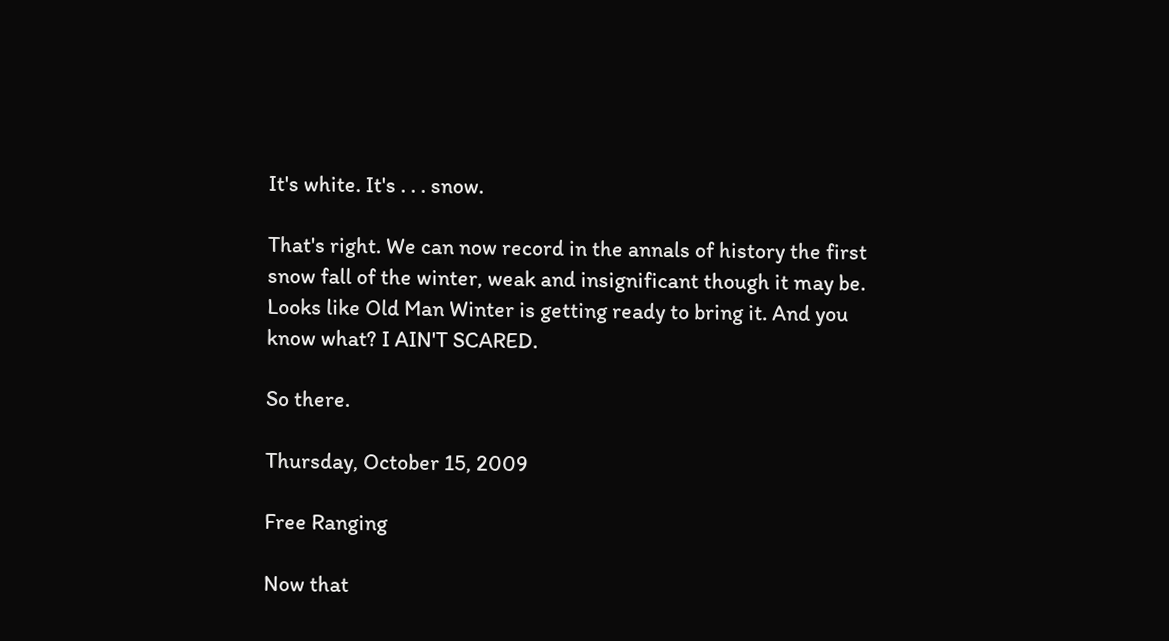It's white. It's . . . snow.

That's right. We can now record in the annals of history the first snow fall of the winter, weak and insignificant though it may be. Looks like Old Man Winter is getting ready to bring it. And you know what? I AIN'T SCARED.

So there.

Thursday, October 15, 2009

Free Ranging

Now that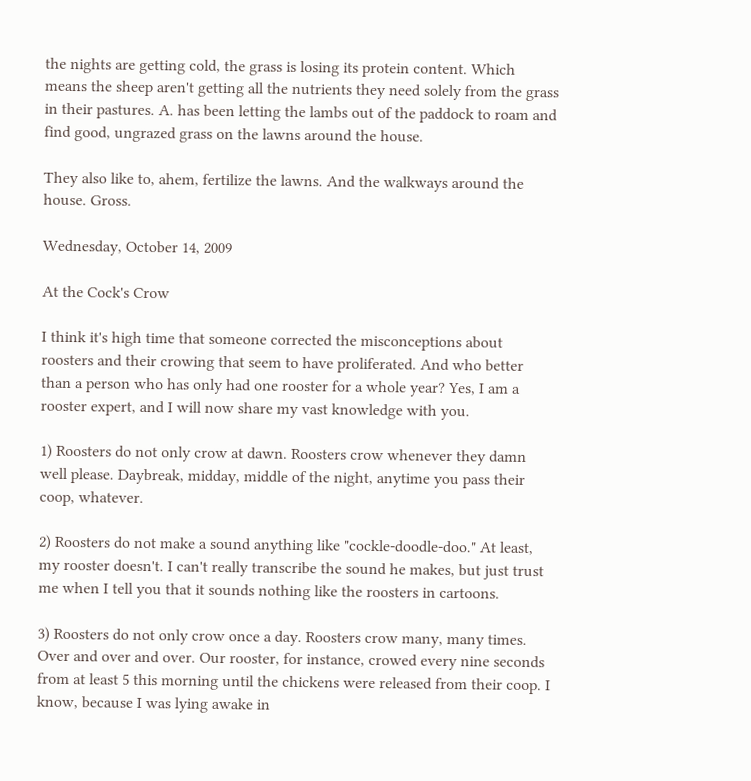the nights are getting cold, the grass is losing its protein content. Which means the sheep aren't getting all the nutrients they need solely from the grass in their pastures. A. has been letting the lambs out of the paddock to roam and find good, ungrazed grass on the lawns around the house.

They also like to, ahem, fertilize the lawns. And the walkways around the house. Gross.

Wednesday, October 14, 2009

At the Cock's Crow

I think it's high time that someone corrected the misconceptions about roosters and their crowing that seem to have proliferated. And who better than a person who has only had one rooster for a whole year? Yes, I am a rooster expert, and I will now share my vast knowledge with you.

1) Roosters do not only crow at dawn. Roosters crow whenever they damn well please. Daybreak, midday, middle of the night, anytime you pass their coop, whatever.

2) Roosters do not make a sound anything like "cockle-doodle-doo." At least, my rooster doesn't. I can't really transcribe the sound he makes, but just trust me when I tell you that it sounds nothing like the roosters in cartoons.

3) Roosters do not only crow once a day. Roosters crow many, many times. Over and over and over. Our rooster, for instance, crowed every nine seconds from at least 5 this morning until the chickens were released from their coop. I know, because I was lying awake in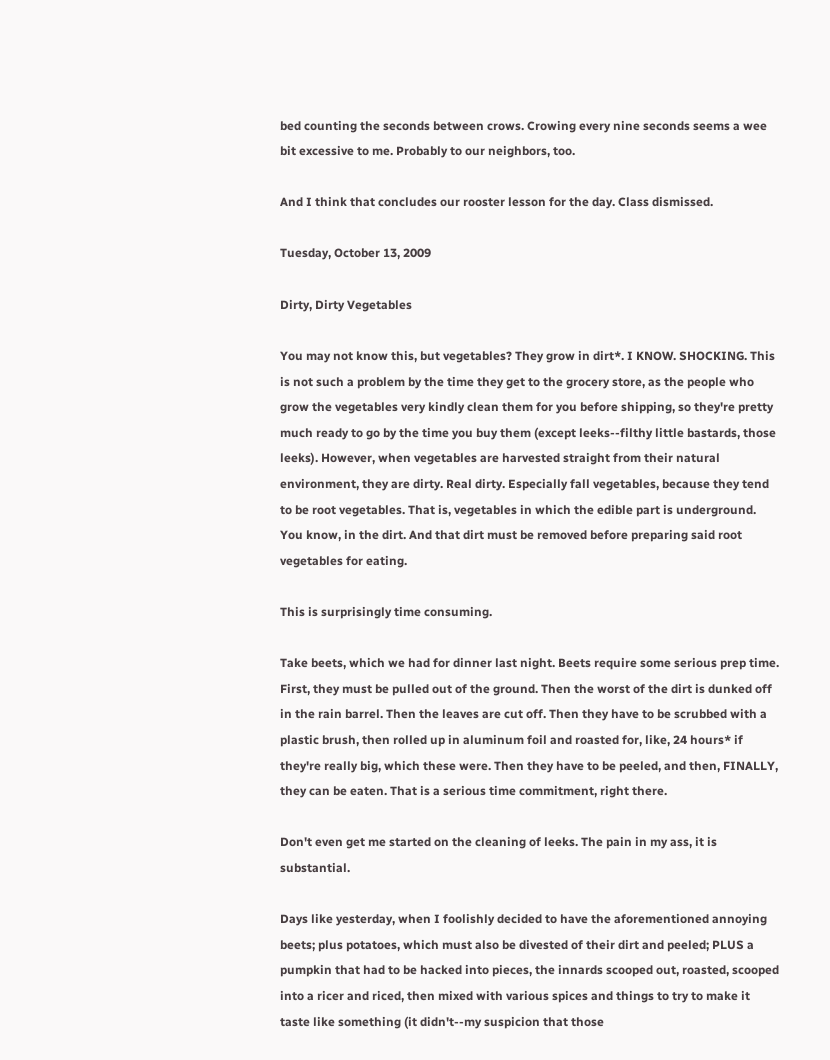bed counting the seconds between crows. Crowing every nine seconds seems a wee bit excessive to me. Probably to our neighbors, too.

And I think that concludes our rooster lesson for the day. Class dismissed.

Tuesday, October 13, 2009

Dirty, Dirty Vegetables

You may not know this, but vegetables? They grow in dirt*. I KNOW. SHOCKING. This is not such a problem by the time they get to the grocery store, as the people who grow the vegetables very kindly clean them for you before shipping, so they're pretty much ready to go by the time you buy them (except leeks--filthy little bastards, those leeks). However, when vegetables are harvested straight from their natural environment, they are dirty. Real dirty. Especially fall vegetables, because they tend to be root vegetables. That is, vegetables in which the edible part is underground. You know, in the dirt. And that dirt must be removed before preparing said root vegetables for eating.

This is surprisingly time consuming.

Take beets, which we had for dinner last night. Beets require some serious prep time. First, they must be pulled out of the ground. Then the worst of the dirt is dunked off in the rain barrel. Then the leaves are cut off. Then they have to be scrubbed with a plastic brush, then rolled up in aluminum foil and roasted for, like, 24 hours* if they're really big, which these were. Then they have to be peeled, and then, FINALLY, they can be eaten. That is a serious time commitment, right there.

Don't even get me started on the cleaning of leeks. The pain in my ass, it is substantial.

Days like yesterday, when I foolishly decided to have the aforementioned annoying beets; plus potatoes, which must also be divested of their dirt and peeled; PLUS a pumpkin that had to be hacked into pieces, the innards scooped out, roasted, scooped into a ricer and riced, then mixed with various spices and things to try to make it taste like something (it didn't--my suspicion that those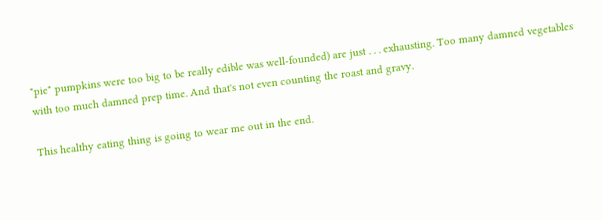"pie" pumpkins were too big to be really edible was well-founded) are just . . . exhausting. Too many damned vegetables with too much damned prep time. And that's not even counting the roast and gravy.

This healthy eating thing is going to wear me out in the end.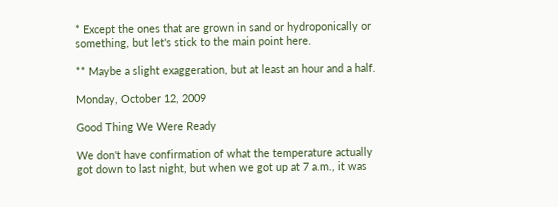* Except the ones that are grown in sand or hydroponically or something, but let's stick to the main point here.

** Maybe a slight exaggeration, but at least an hour and a half.

Monday, October 12, 2009

Good Thing We Were Ready

We don't have confirmation of what the temperature actually got down to last night, but when we got up at 7 a.m., it was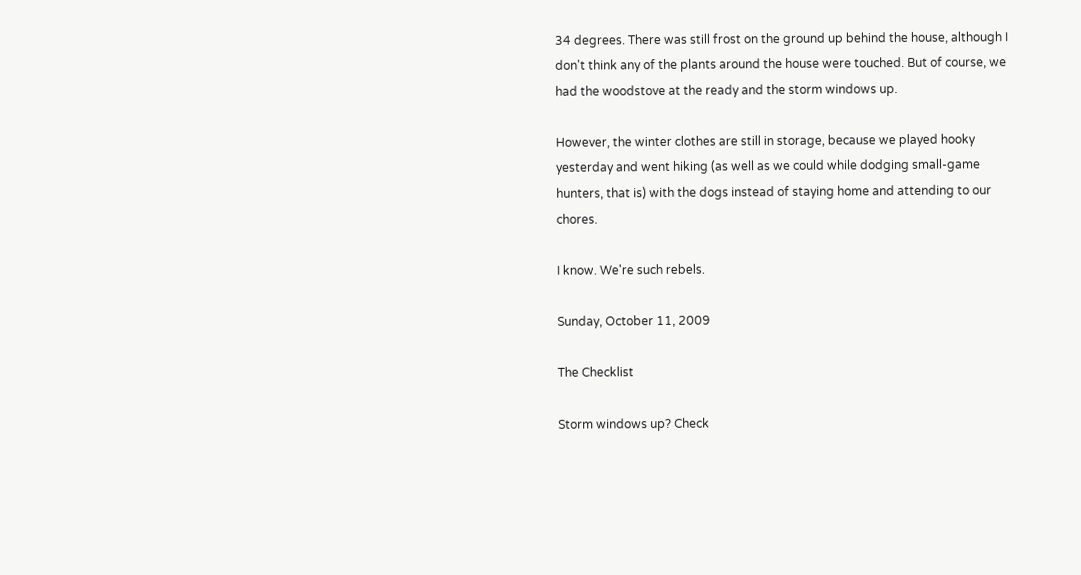34 degrees. There was still frost on the ground up behind the house, although I don't think any of the plants around the house were touched. But of course, we had the woodstove at the ready and the storm windows up.

However, the winter clothes are still in storage, because we played hooky yesterday and went hiking (as well as we could while dodging small-game hunters, that is) with the dogs instead of staying home and attending to our chores.

I know. We're such rebels.

Sunday, October 11, 2009

The Checklist

Storm windows up? Check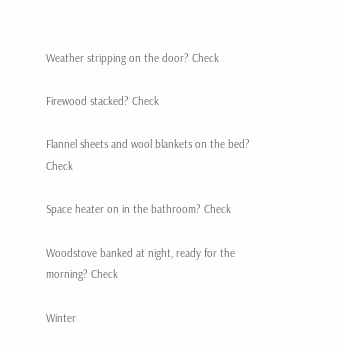Weather stripping on the door? Check

Firewood stacked? Check

Flannel sheets and wool blankets on the bed? Check

Space heater on in the bathroom? Check

Woodstove banked at night, ready for the morning? Check

Winter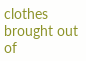clothes brought out of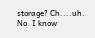storage? Ch....uh. No. I know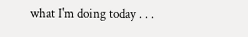what I'm doing today . . .